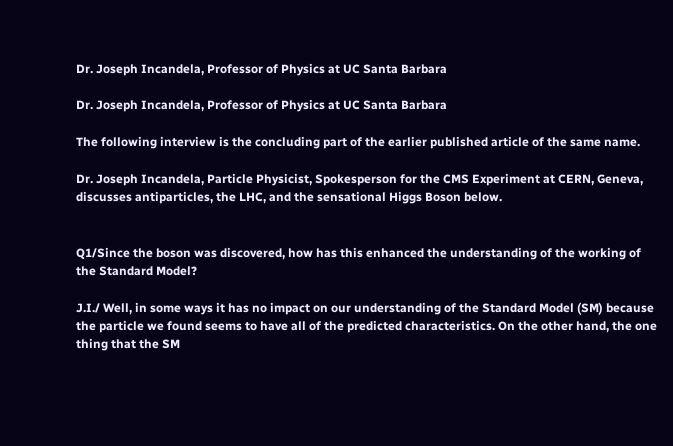Dr. Joseph Incandela, Professor of Physics at UC Santa Barbara

Dr. Joseph Incandela, Professor of Physics at UC Santa Barbara

The following interview is the concluding part of the earlier published article of the same name.

Dr. Joseph Incandela, Particle Physicist, Spokesperson for the CMS Experiment at CERN, Geneva, discusses antiparticles, the LHC, and the sensational Higgs Boson below.


Q1/Since the boson was discovered, how has this enhanced the understanding of the working of the Standard Model?

J.I./ Well, in some ways it has no impact on our understanding of the Standard Model (SM) because the particle we found seems to have all of the predicted characteristics. On the other hand, the one thing that the SM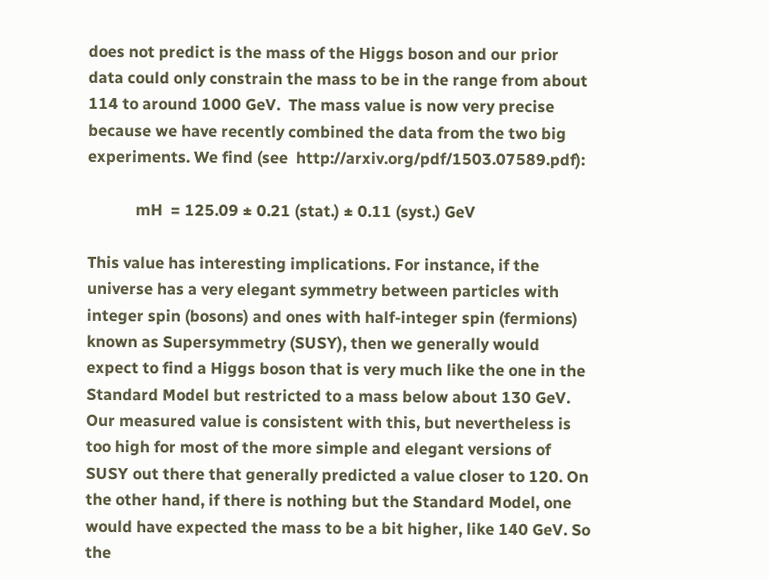does not predict is the mass of the Higgs boson and our prior data could only constrain the mass to be in the range from about 114 to around 1000 GeV.  The mass value is now very precise because we have recently combined the data from the two big experiments. We find (see  http://arxiv.org/pdf/1503.07589.pdf):

            mH  = 125.09 ± 0.21 (stat.) ± 0.11 (syst.) GeV

This value has interesting implications. For instance, if the universe has a very elegant symmetry between particles with integer spin (bosons) and ones with half-integer spin (fermions) known as Supersymmetry (SUSY), then we generally would expect to find a Higgs boson that is very much like the one in the Standard Model but restricted to a mass below about 130 GeV. Our measured value is consistent with this, but nevertheless is too high for most of the more simple and elegant versions of SUSY out there that generally predicted a value closer to 120. On the other hand, if there is nothing but the Standard Model, one would have expected the mass to be a bit higher, like 140 GeV. So the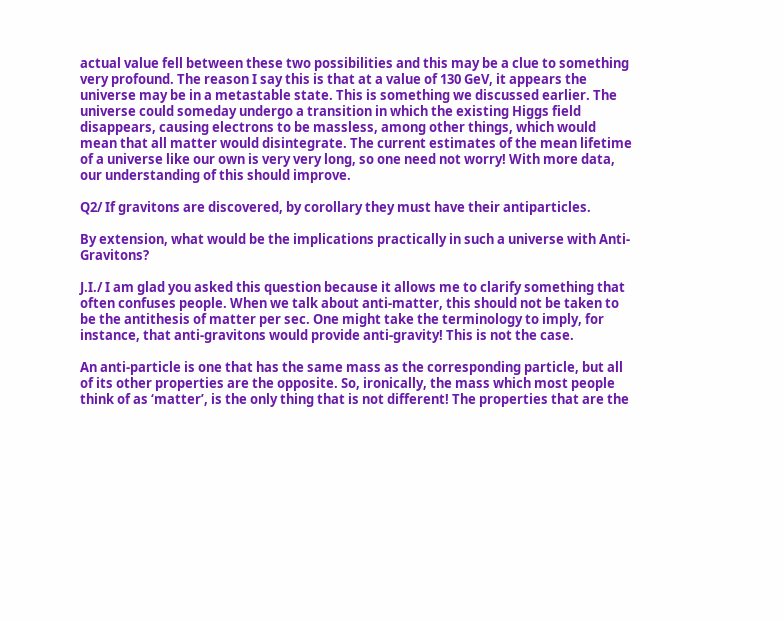actual value fell between these two possibilities and this may be a clue to something very profound. The reason I say this is that at a value of 130 GeV, it appears the universe may be in a metastable state. This is something we discussed earlier. The universe could someday undergo a transition in which the existing Higgs field disappears, causing electrons to be massless, among other things, which would mean that all matter would disintegrate. The current estimates of the mean lifetime of a universe like our own is very very long, so one need not worry! With more data, our understanding of this should improve.

Q2/ If gravitons are discovered, by corollary they must have their antiparticles.

By extension, what would be the implications practically in such a universe with Anti-Gravitons?

J.I./ I am glad you asked this question because it allows me to clarify something that often confuses people. When we talk about anti-matter, this should not be taken to be the antithesis of matter per sec. One might take the terminology to imply, for instance, that anti-gravitons would provide anti-gravity! This is not the case.

An anti-particle is one that has the same mass as the corresponding particle, but all of its other properties are the opposite. So, ironically, the mass which most people think of as ‘matter’, is the only thing that is not different! The properties that are the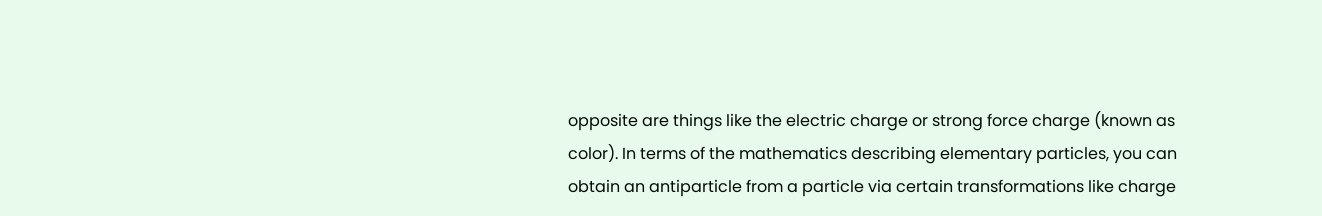opposite are things like the electric charge or strong force charge (known as color). In terms of the mathematics describing elementary particles, you can obtain an antiparticle from a particle via certain transformations like charge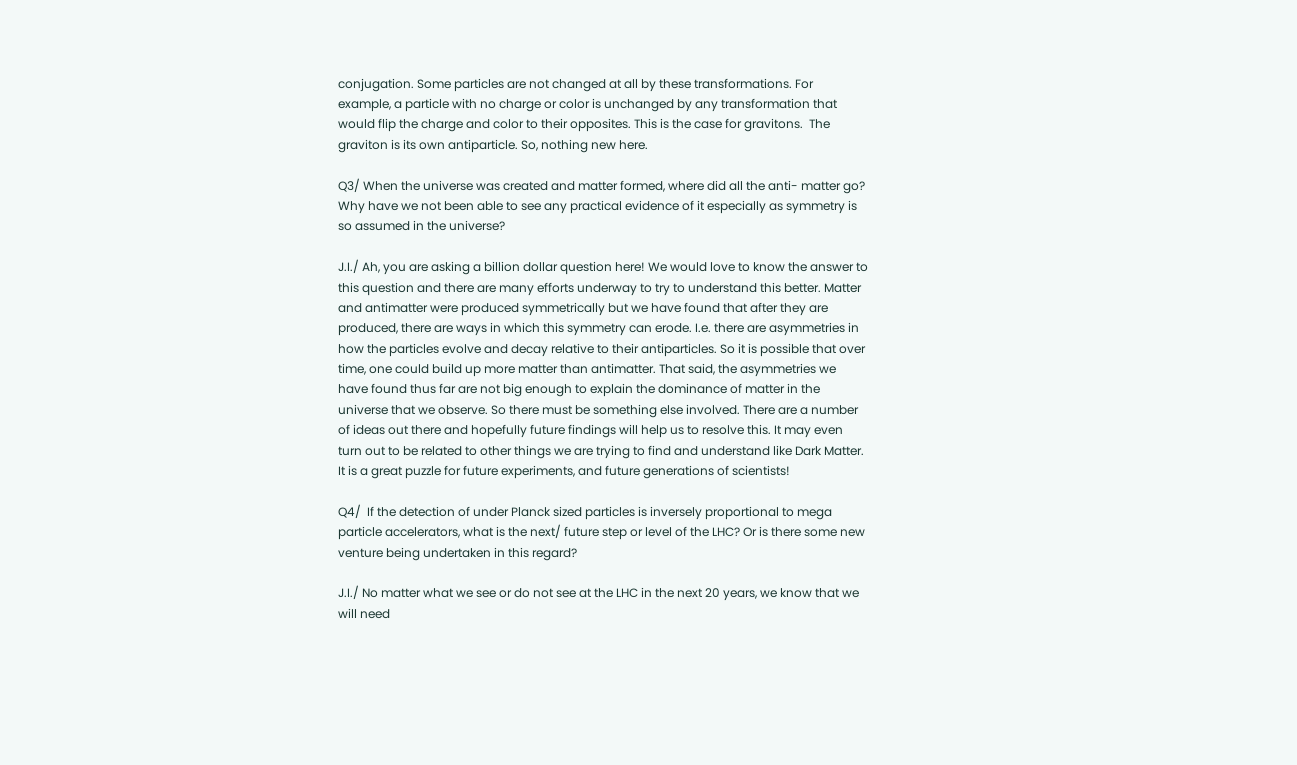conjugation. Some particles are not changed at all by these transformations. For example, a particle with no charge or color is unchanged by any transformation that would flip the charge and color to their opposites. This is the case for gravitons.  The graviton is its own antiparticle. So, nothing new here.

Q3/ When the universe was created and matter formed, where did all the anti- matter go? Why have we not been able to see any practical evidence of it especially as symmetry is so assumed in the universe?

J.I./ Ah, you are asking a billion dollar question here! We would love to know the answer to this question and there are many efforts underway to try to understand this better. Matter and antimatter were produced symmetrically but we have found that after they are produced, there are ways in which this symmetry can erode. I.e. there are asymmetries in how the particles evolve and decay relative to their antiparticles. So it is possible that over time, one could build up more matter than antimatter. That said, the asymmetries we have found thus far are not big enough to explain the dominance of matter in the universe that we observe. So there must be something else involved. There are a number of ideas out there and hopefully future findings will help us to resolve this. It may even turn out to be related to other things we are trying to find and understand like Dark Matter. It is a great puzzle for future experiments, and future generations of scientists!

Q4/  If the detection of under Planck sized particles is inversely proportional to mega particle accelerators, what is the next/ future step or level of the LHC? Or is there some new venture being undertaken in this regard?

J.I./ No matter what we see or do not see at the LHC in the next 20 years, we know that we will need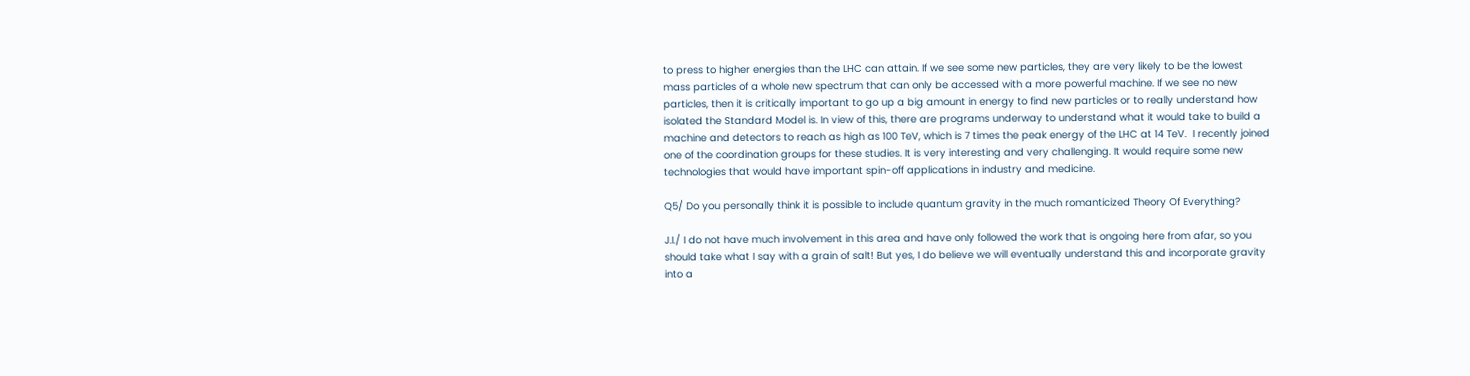to press to higher energies than the LHC can attain. If we see some new particles, they are very likely to be the lowest mass particles of a whole new spectrum that can only be accessed with a more powerful machine. If we see no new particles, then it is critically important to go up a big amount in energy to find new particles or to really understand how isolated the Standard Model is. In view of this, there are programs underway to understand what it would take to build a machine and detectors to reach as high as 100 TeV, which is 7 times the peak energy of the LHC at 14 TeV.  I recently joined one of the coordination groups for these studies. It is very interesting and very challenging. It would require some new technologies that would have important spin-off applications in industry and medicine.

Q5/ Do you personally think it is possible to include quantum gravity in the much romanticized Theory Of Everything?

J.I./ I do not have much involvement in this area and have only followed the work that is ongoing here from afar, so you should take what I say with a grain of salt! But yes, I do believe we will eventually understand this and incorporate gravity into a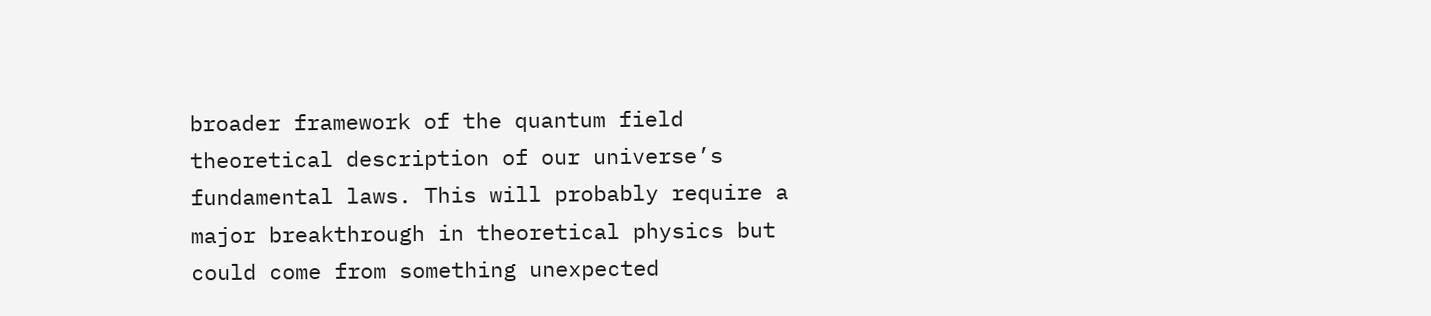broader framework of the quantum field theoretical description of our universe’s fundamental laws. This will probably require a major breakthrough in theoretical physics but could come from something unexpected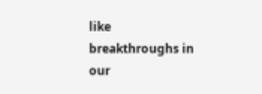like breakthroughs in our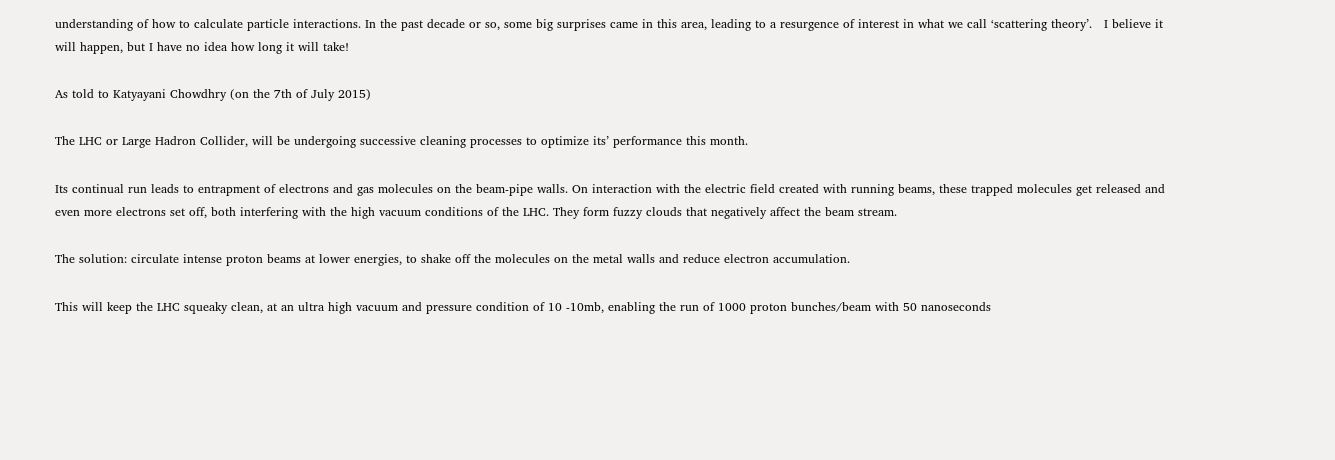understanding of how to calculate particle interactions. In the past decade or so, some big surprises came in this area, leading to a resurgence of interest in what we call ‘scattering theory’.   I believe it will happen, but I have no idea how long it will take!

As told to Katyayani Chowdhry (on the 7th of July 2015)

The LHC or Large Hadron Collider, will be undergoing successive cleaning processes to optimize its’ performance this month.

Its continual run leads to entrapment of electrons and gas molecules on the beam-pipe walls. On interaction with the electric field created with running beams, these trapped molecules get released and even more electrons set off, both interfering with the high vacuum conditions of the LHC. They form fuzzy clouds that negatively affect the beam stream.

The solution: circulate intense proton beams at lower energies, to shake off the molecules on the metal walls and reduce electron accumulation.

This will keep the LHC squeaky clean, at an ultra high vacuum and pressure condition of 10 -10mb, enabling the run of 1000 proton bunches/beam with 50 nanoseconds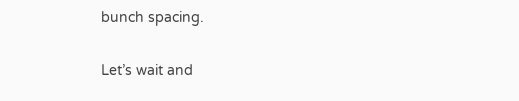bunch spacing.

Let’s wait and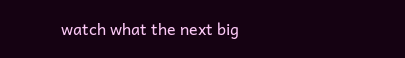watch what the next big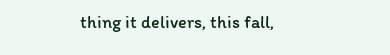thing it delivers, this fall,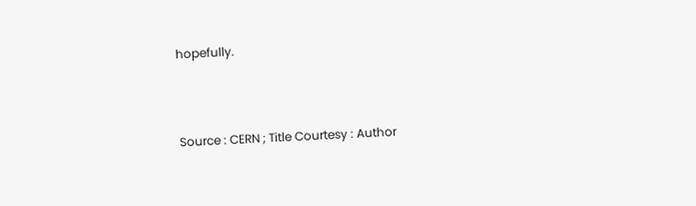hopefully.



Source : CERN ; Title Courtesy : Author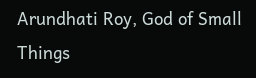Arundhati Roy, God of Small Things